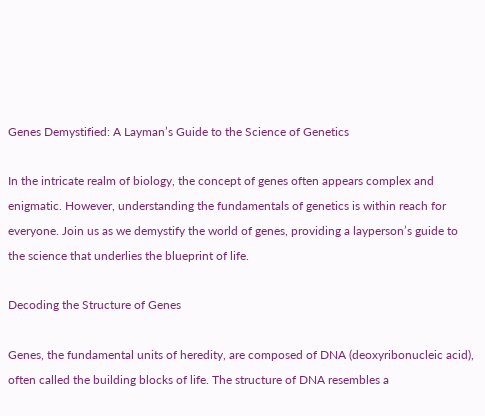Genes Demystified: A Layman’s Guide to the Science of Genetics

In the intricate realm of biology, the concept of genes often appears complex and enigmatic. However, understanding the fundamentals of genetics is within reach for everyone. Join us as we demystify the world of genes, providing a layperson’s guide to the science that underlies the blueprint of life.

Decoding the Structure of Genes

Genes, the fundamental units of heredity, are composed of DNA (deoxyribonucleic acid), often called the building blocks of life. The structure of DNA resembles a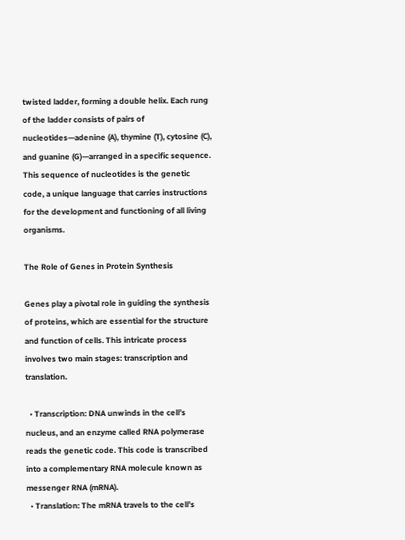twisted ladder, forming a double helix. Each rung of the ladder consists of pairs of nucleotides—adenine (A), thymine (T), cytosine (C), and guanine (G)—arranged in a specific sequence. This sequence of nucleotides is the genetic code, a unique language that carries instructions for the development and functioning of all living organisms.

The Role of Genes in Protein Synthesis

Genes play a pivotal role in guiding the synthesis of proteins, which are essential for the structure and function of cells. This intricate process involves two main stages: transcription and translation.

  • Transcription: DNA unwinds in the cell’s nucleus, and an enzyme called RNA polymerase reads the genetic code. This code is transcribed into a complementary RNA molecule known as messenger RNA (mRNA).
  • Translation: The mRNA travels to the cell’s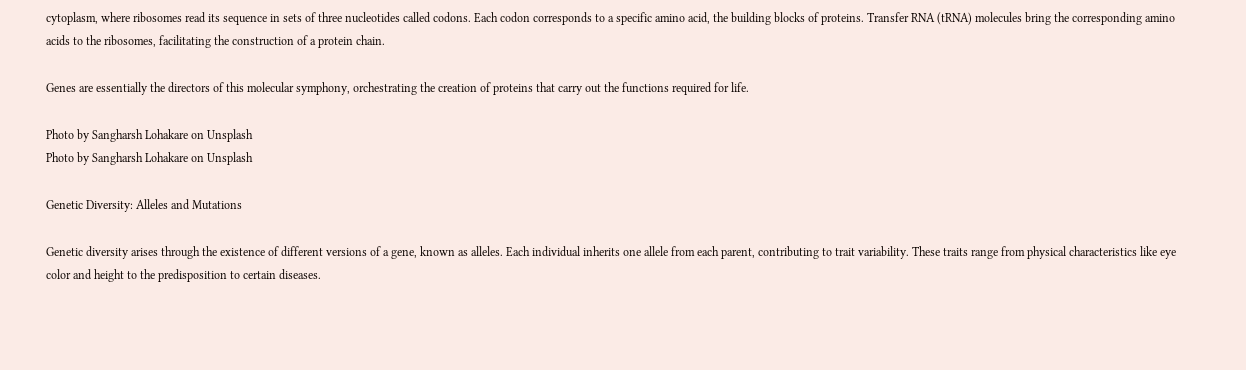cytoplasm, where ribosomes read its sequence in sets of three nucleotides called codons. Each codon corresponds to a specific amino acid, the building blocks of proteins. Transfer RNA (tRNA) molecules bring the corresponding amino acids to the ribosomes, facilitating the construction of a protein chain.

Genes are essentially the directors of this molecular symphony, orchestrating the creation of proteins that carry out the functions required for life.

Photo by Sangharsh Lohakare on Unsplash
Photo by Sangharsh Lohakare on Unsplash

Genetic Diversity: Alleles and Mutations

Genetic diversity arises through the existence of different versions of a gene, known as alleles. Each individual inherits one allele from each parent, contributing to trait variability. These traits range from physical characteristics like eye color and height to the predisposition to certain diseases.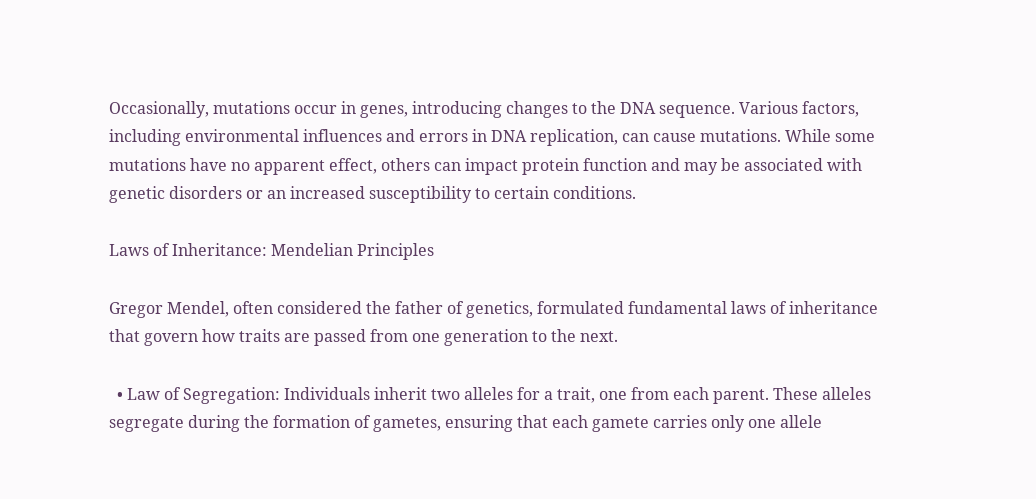Occasionally, mutations occur in genes, introducing changes to the DNA sequence. Various factors, including environmental influences and errors in DNA replication, can cause mutations. While some mutations have no apparent effect, others can impact protein function and may be associated with genetic disorders or an increased susceptibility to certain conditions.

Laws of Inheritance: Mendelian Principles

Gregor Mendel, often considered the father of genetics, formulated fundamental laws of inheritance that govern how traits are passed from one generation to the next.

  • Law of Segregation: Individuals inherit two alleles for a trait, one from each parent. These alleles segregate during the formation of gametes, ensuring that each gamete carries only one allele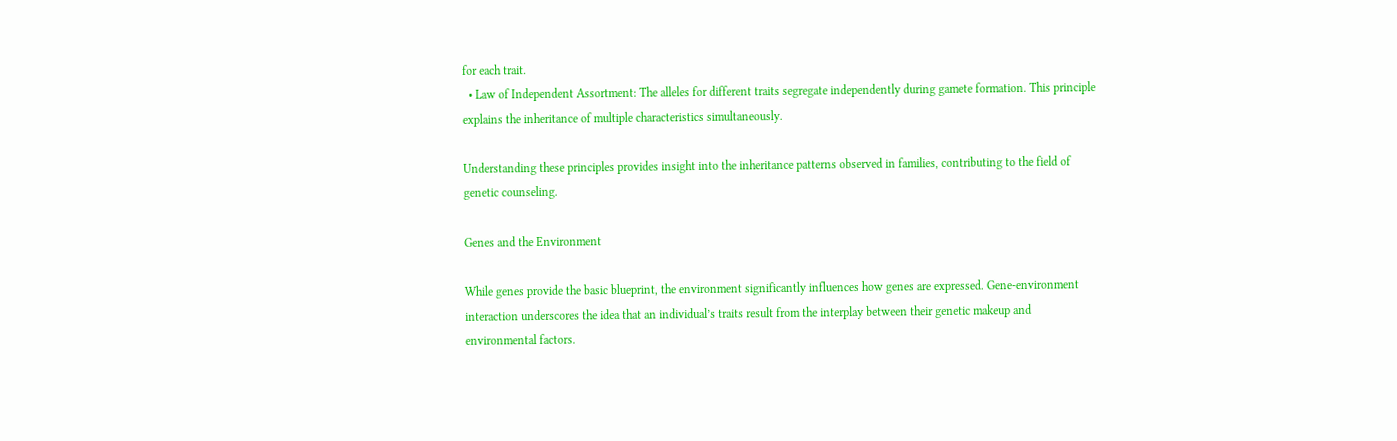for each trait.
  • Law of Independent Assortment: The alleles for different traits segregate independently during gamete formation. This principle explains the inheritance of multiple characteristics simultaneously.

Understanding these principles provides insight into the inheritance patterns observed in families, contributing to the field of genetic counseling.

Genes and the Environment

While genes provide the basic blueprint, the environment significantly influences how genes are expressed. Gene-environment interaction underscores the idea that an individual’s traits result from the interplay between their genetic makeup and environmental factors.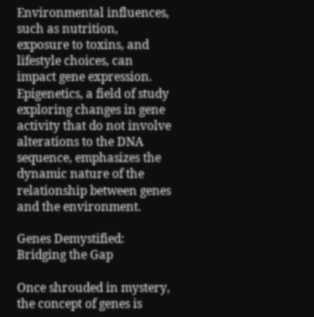Environmental influences, such as nutrition, exposure to toxins, and lifestyle choices, can impact gene expression. Epigenetics, a field of study exploring changes in gene activity that do not involve alterations to the DNA sequence, emphasizes the dynamic nature of the relationship between genes and the environment.

Genes Demystified: Bridging the Gap

Once shrouded in mystery, the concept of genes is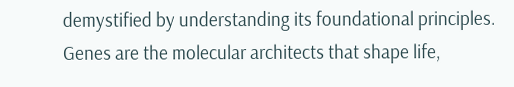demystified by understanding its foundational principles. Genes are the molecular architects that shape life,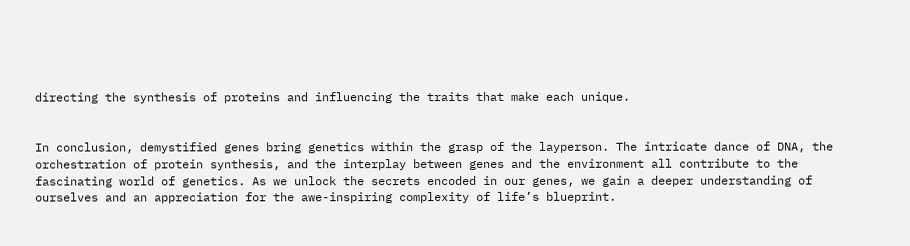directing the synthesis of proteins and influencing the traits that make each unique.


In conclusion, demystified genes bring genetics within the grasp of the layperson. The intricate dance of DNA, the orchestration of protein synthesis, and the interplay between genes and the environment all contribute to the fascinating world of genetics. As we unlock the secrets encoded in our genes, we gain a deeper understanding of ourselves and an appreciation for the awe-inspiring complexity of life’s blueprint.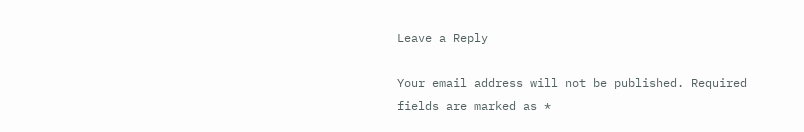Leave a Reply

Your email address will not be published. Required fields are marked as *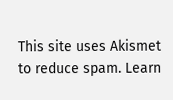This site uses Akismet to reduce spam. Learn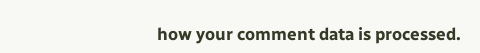how your comment data is processed.